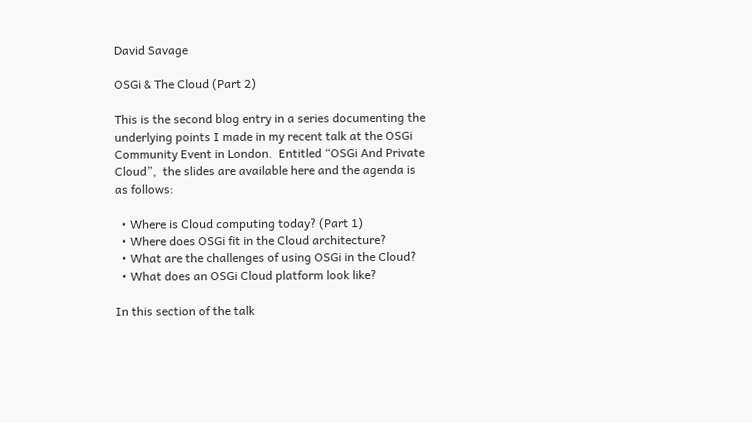David Savage

OSGi & The Cloud (Part 2)

This is the second blog entry in a series documenting the underlying points I made in my recent talk at the OSGi Community Event in London.  Entitled “OSGi And Private Cloud”,  the slides are available here and the agenda is as follows:

  • Where is Cloud computing today? (Part 1)
  • Where does OSGi fit in the Cloud architecture?
  • What are the challenges of using OSGi in the Cloud?
  • What does an OSGi Cloud platform look like?

In this section of the talk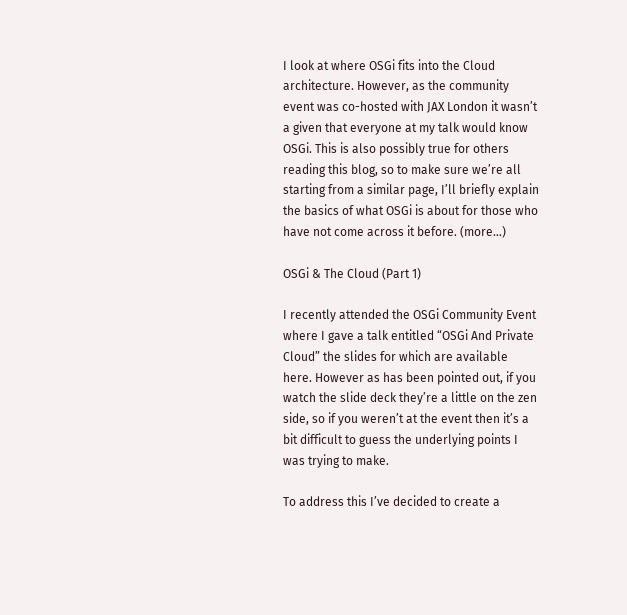I look at where OSGi fits into the Cloud architecture. However, as the community event was co-hosted with JAX London it wasn’t a given that everyone at my talk would know OSGi. This is also possibly true for others reading this blog, so to make sure we’re all starting from a similar page, I’ll briefly explain the basics of what OSGi is about for those who have not come across it before. (more…)

OSGi & The Cloud (Part 1)

I recently attended the OSGi Community Event where I gave a talk entitled “OSGi And Private Cloud” the slides for which are available here. However as has been pointed out, if you watch the slide deck they’re a little on the zen side, so if you weren’t at the event then it’s a bit difficult to guess the underlying points I was trying to make.

To address this I’ve decided to create a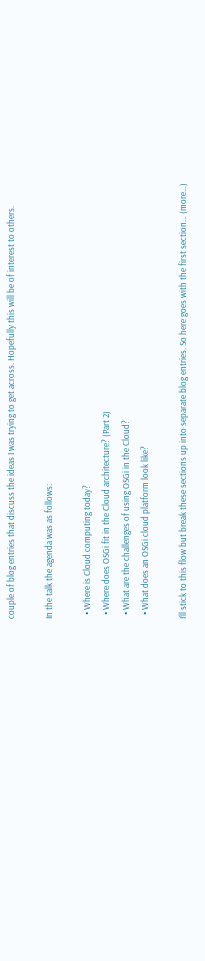couple of blog entries that discuss the ideas I was trying to get across. Hopefully this will be of interest to others.

In the talk the agenda was as follows:

  • Where is Cloud computing today?
  • Where does OSGi fit in the Cloud architecture? (Part 2)
  • What are the challenges of using OSGi in the Cloud?
  • What does an OSGi cloud platform look like?

I’ll stick to this flow but break these sections up into separate blog entries. So here goes with the first section… (more…)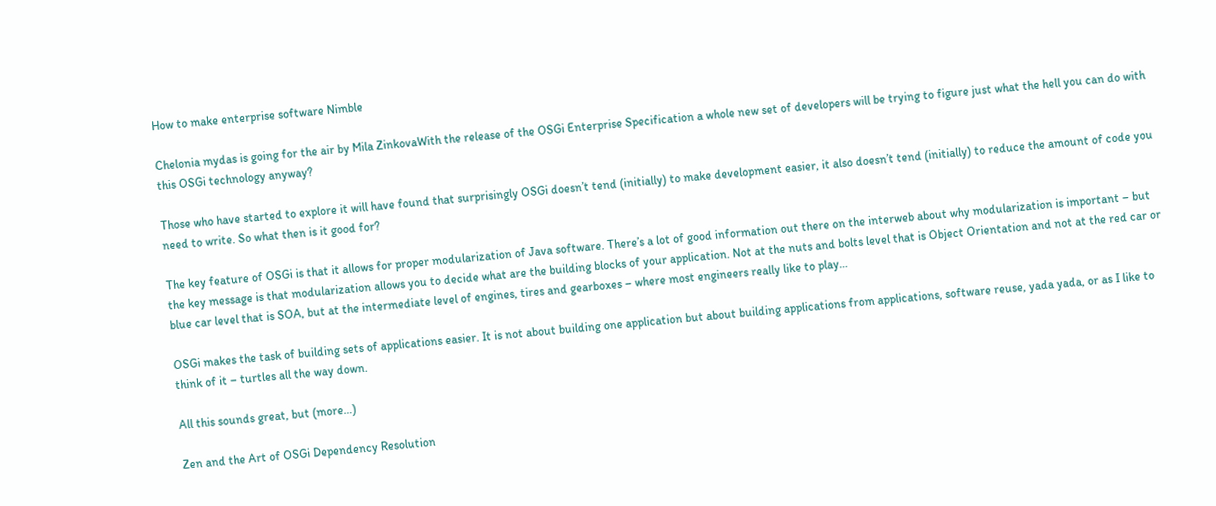How to make enterprise software Nimble

Chelonia mydas is going for the air by Mila ZinkovaWith the release of the OSGi Enterprise Specification a whole new set of developers will be trying to figure just what the hell you can do with this OSGi technology anyway?

Those who have started to explore it will have found that surprisingly OSGi doesn’t tend (initially) to make development easier, it also doesn’t tend (initially) to reduce the amount of code you need to write. So what then is it good for?

The key feature of OSGi is that it allows for proper modularization of Java software. There’s a lot of good information out there on the interweb about why modularization is important – but the key message is that modularization allows you to decide what are the building blocks of your application. Not at the nuts and bolts level that is Object Orientation and not at the red car or blue car level that is SOA, but at the intermediate level of engines, tires and gearboxes – where most engineers really like to play…

OSGi makes the task of building sets of applications easier. It is not about building one application but about building applications from applications, software reuse, yada yada, or as I like to think of it – turtles all the way down.

All this sounds great, but (more…)

Zen and the Art of OSGi Dependency Resolution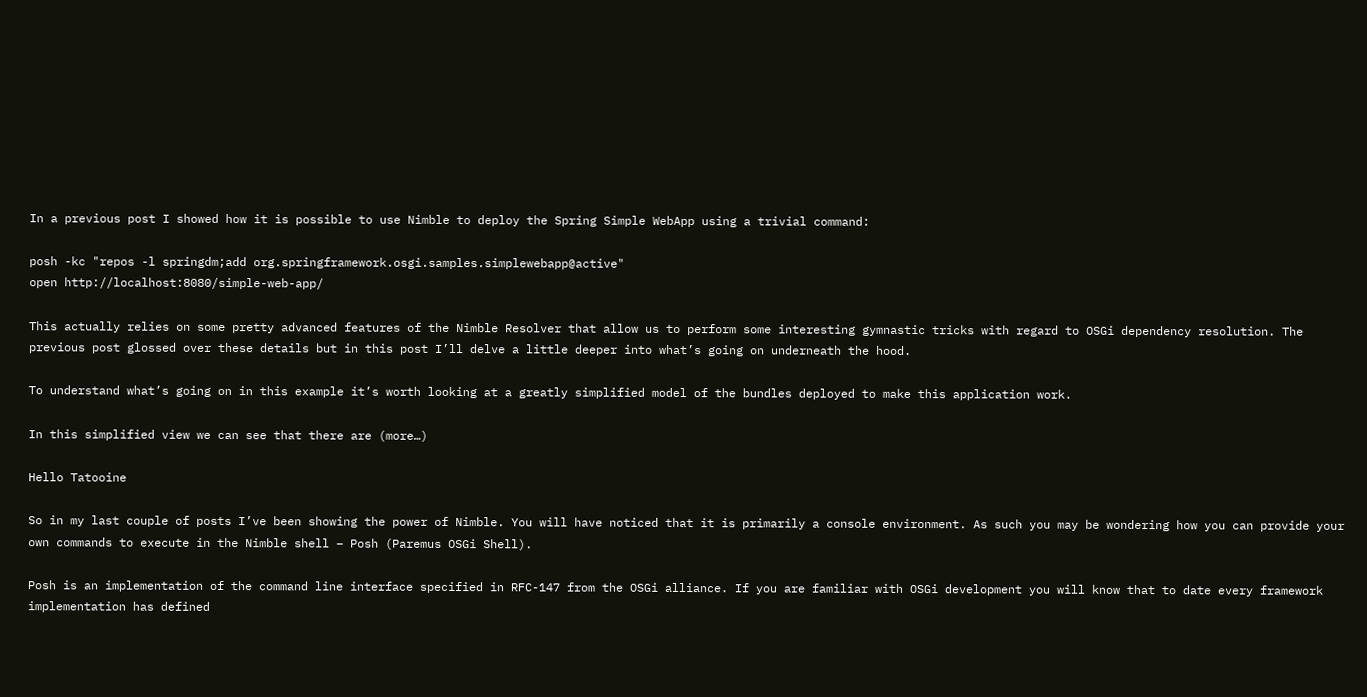In a previous post I showed how it is possible to use Nimble to deploy the Spring Simple WebApp using a trivial command:

posh -kc "repos -l springdm;add org.springframework.osgi.samples.simplewebapp@active"
open http://localhost:8080/simple-web-app/

This actually relies on some pretty advanced features of the Nimble Resolver that allow us to perform some interesting gymnastic tricks with regard to OSGi dependency resolution. The previous post glossed over these details but in this post I’ll delve a little deeper into what’s going on underneath the hood.

To understand what’s going on in this example it’s worth looking at a greatly simplified model of the bundles deployed to make this application work.

In this simplified view we can see that there are (more…)

Hello Tatooine

So in my last couple of posts I’ve been showing the power of Nimble. You will have noticed that it is primarily a console environment. As such you may be wondering how you can provide your own commands to execute in the Nimble shell – Posh (Paremus OSGi Shell).

Posh is an implementation of the command line interface specified in RFC-147 from the OSGi alliance. If you are familiar with OSGi development you will know that to date every framework implementation has defined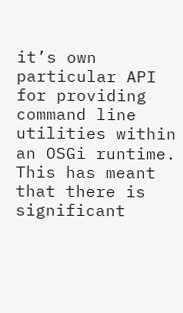it’s own particular API for providing command line utilities within an OSGi runtime. This has meant that there is significant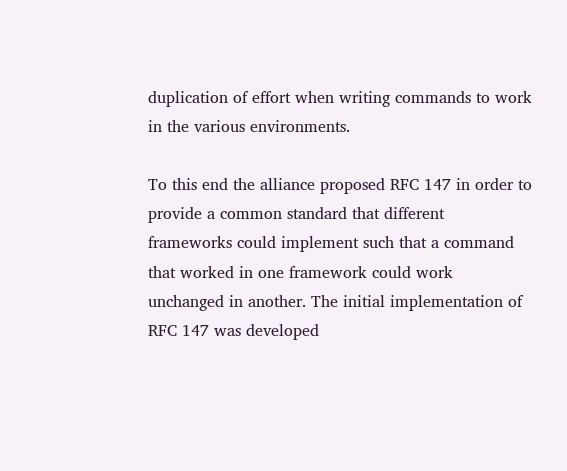duplication of effort when writing commands to work in the various environments.

To this end the alliance proposed RFC 147 in order to provide a common standard that different frameworks could implement such that a command that worked in one framework could work unchanged in another. The initial implementation of RFC 147 was developed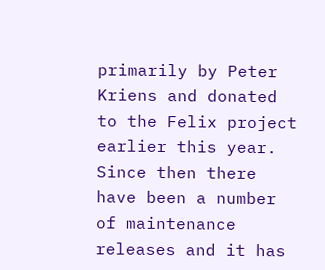primarily by Peter Kriens and donated to the Felix project earlier this year. Since then there have been a number of maintenance releases and it has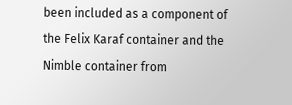been included as a component of the Felix Karaf container and the Nimble container from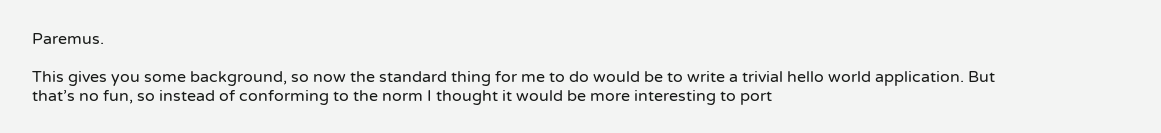Paremus.

This gives you some background, so now the standard thing for me to do would be to write a trivial hello world application. But that’s no fun, so instead of conforming to the norm I thought it would be more interesting to port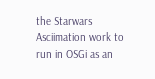the Starwars Asciimation work to run in OSGi as an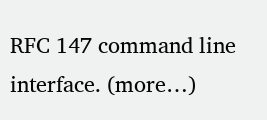RFC 147 command line interface. (more…)